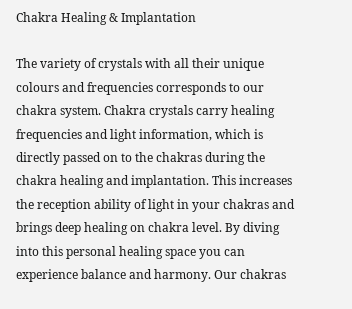Chakra Healing & Implantation

The variety of crystals with all their unique colours and frequencies corresponds to our chakra system. Chakra crystals carry healing frequencies and light information, which is directly passed on to the chakras during the chakra healing and implantation. This increases the reception ability of light in your chakras and brings deep healing on chakra level. By diving into this personal healing space you can experience balance and harmony. Our chakras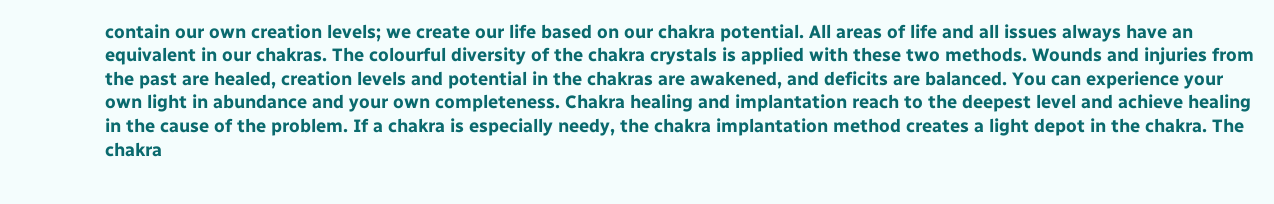contain our own creation levels; we create our life based on our chakra potential. All areas of life and all issues always have an equivalent in our chakras. The colourful diversity of the chakra crystals is applied with these two methods. Wounds and injuries from the past are healed, creation levels and potential in the chakras are awakened, and deficits are balanced. You can experience your own light in abundance and your own completeness. Chakra healing and implantation reach to the deepest level and achieve healing in the cause of the problem. If a chakra is especially needy, the chakra implantation method creates a light depot in the chakra. The chakra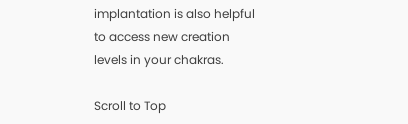implantation is also helpful to access new creation levels in your chakras.

Scroll to Top